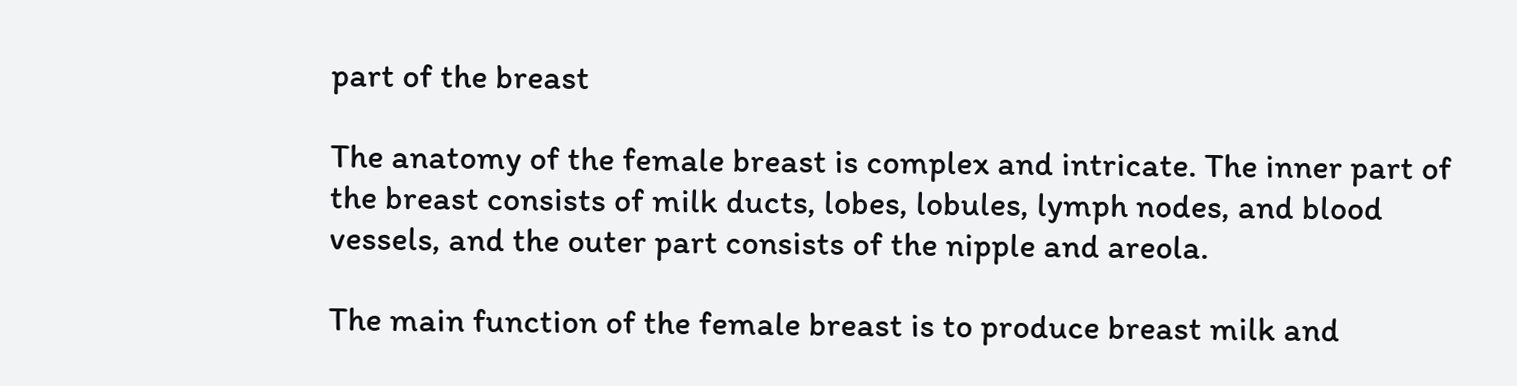part of the breast

The anatomy of the female breast is complex and intricate. The inner part of the breast consists of milk ducts, lobes, lobules, lymph nodes, and blood vessels, and the outer part consists of the nipple and areola.

The main function of the female breast is to produce breast milk and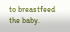to breastfeed the baby.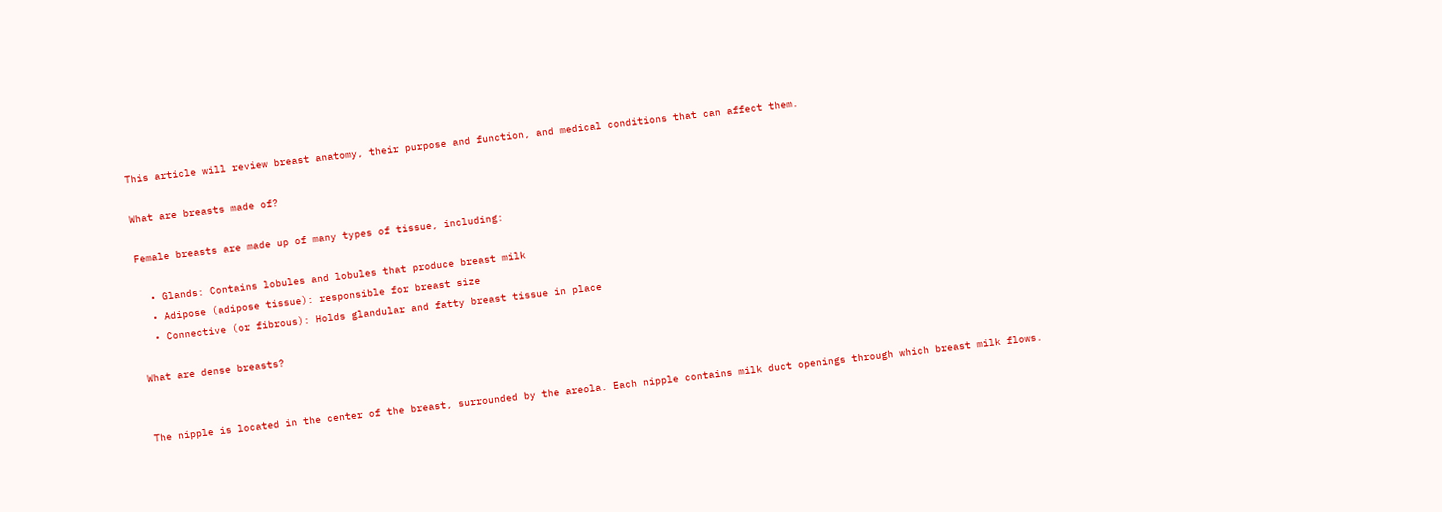This article will review breast anatomy, their purpose and function, and medical conditions that can affect them.

What are breasts made of?

Female breasts are made up of many types of tissue, including:

  • Glands: Contains lobules and lobules that produce breast milk
  • Adipose (adipose tissue): responsible for breast size
  • Connective (or fibrous): Holds glandular and fatty breast tissue in place

What are dense breasts?


The nipple is located in the center of the breast, surrounded by the areola. Each nipple contains milk duct openings through which breast milk flows.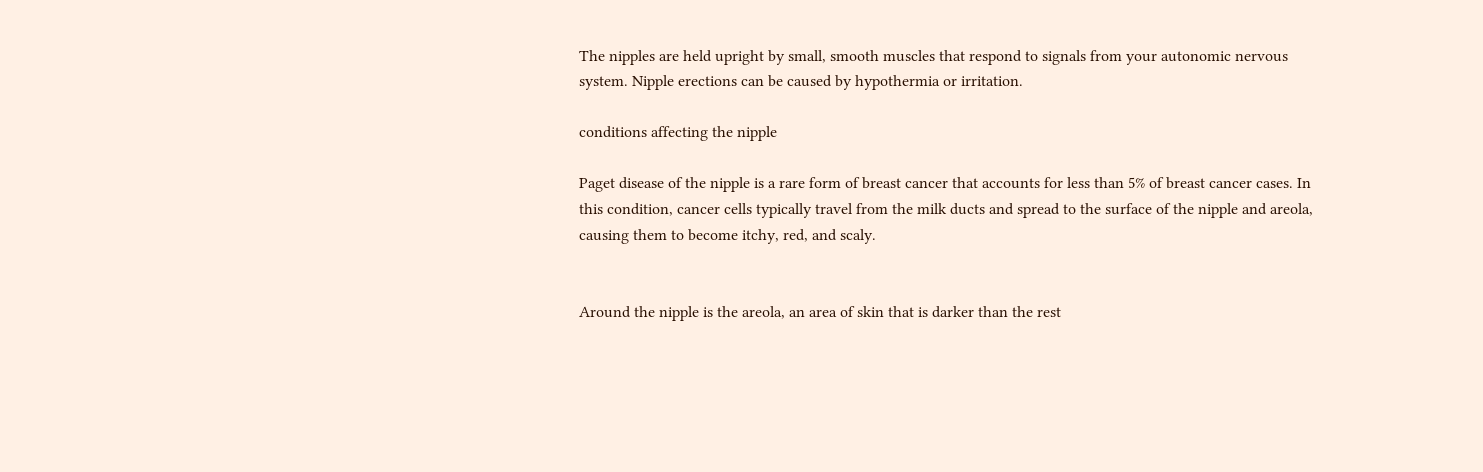The nipples are held upright by small, smooth muscles that respond to signals from your autonomic nervous system. Nipple erections can be caused by hypothermia or irritation.

conditions affecting the nipple

Paget disease of the nipple is a rare form of breast cancer that accounts for less than 5% of breast cancer cases. In this condition, cancer cells typically travel from the milk ducts and spread to the surface of the nipple and areola, causing them to become itchy, red, and scaly.


Around the nipple is the areola, an area of skin that is darker than the rest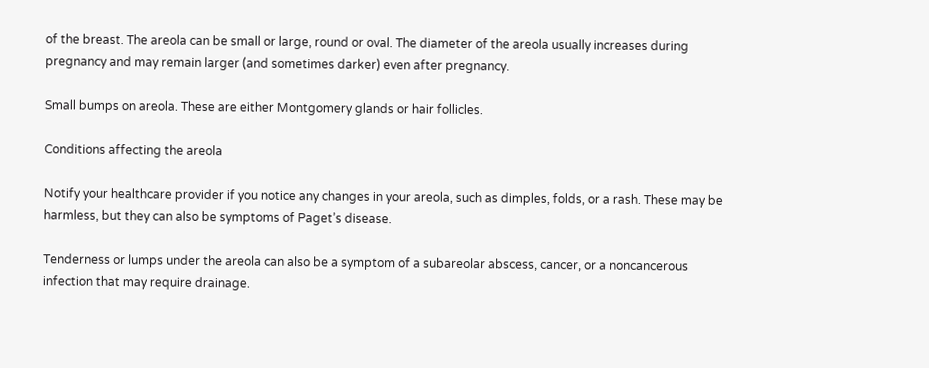of the breast. The areola can be small or large, round or oval. The diameter of the areola usually increases during pregnancy and may remain larger (and sometimes darker) even after pregnancy.

Small bumps on areola. These are either Montgomery glands or hair follicles.

Conditions affecting the areola

Notify your healthcare provider if you notice any changes in your areola, such as dimples, folds, or a rash. These may be harmless, but they can also be symptoms of Paget’s disease.

Tenderness or lumps under the areola can also be a symptom of a subareolar abscess, cancer, or a noncancerous infection that may require drainage.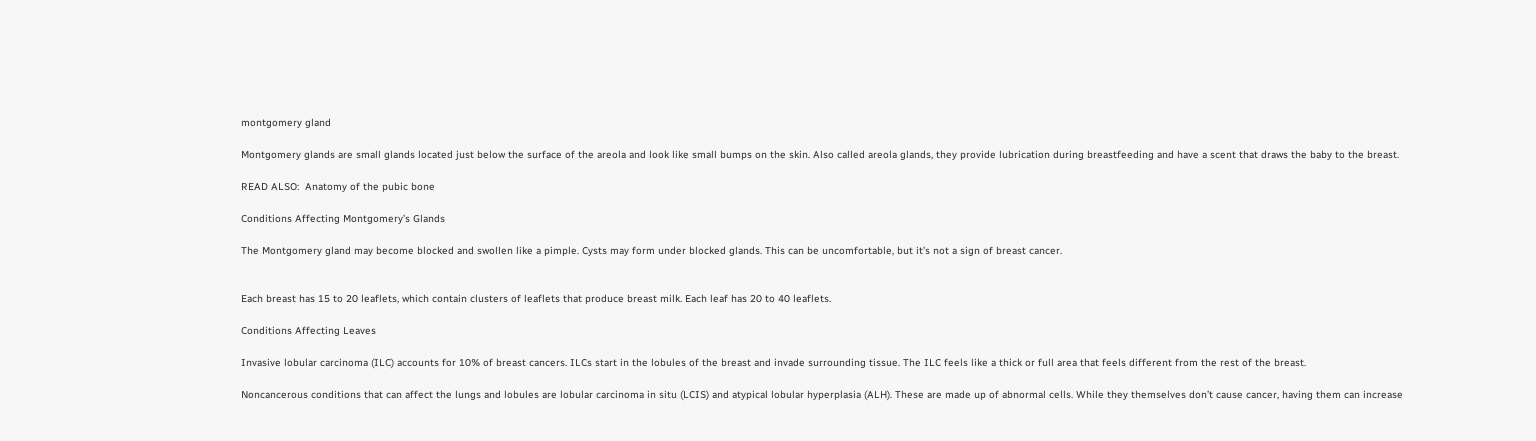montgomery gland

Montgomery glands are small glands located just below the surface of the areola and look like small bumps on the skin. Also called areola glands, they provide lubrication during breastfeeding and have a scent that draws the baby to the breast.

READ ALSO:  Anatomy of the pubic bone

Conditions Affecting Montgomery’s Glands

The Montgomery gland may become blocked and swollen like a pimple. Cysts may form under blocked glands. This can be uncomfortable, but it’s not a sign of breast cancer.


Each breast has 15 to 20 leaflets, which contain clusters of leaflets that produce breast milk. Each leaf has 20 to 40 leaflets.

Conditions Affecting Leaves

Invasive lobular carcinoma (ILC) accounts for 10% of breast cancers. ILCs start in the lobules of the breast and invade surrounding tissue. The ILC feels like a thick or full area that feels different from the rest of the breast.

Noncancerous conditions that can affect the lungs and lobules are lobular carcinoma in situ (LCIS) and atypical lobular hyperplasia (ALH). These are made up of abnormal cells. While they themselves don’t cause cancer, having them can increase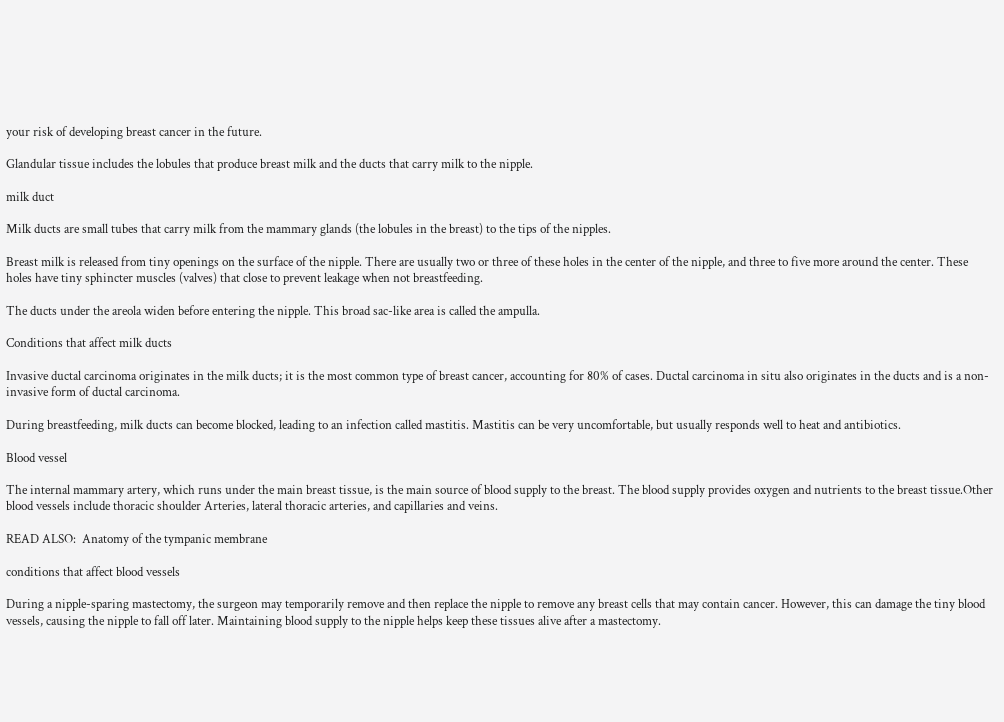your risk of developing breast cancer in the future.

Glandular tissue includes the lobules that produce breast milk and the ducts that carry milk to the nipple.

milk duct

Milk ducts are small tubes that carry milk from the mammary glands (the lobules in the breast) to the tips of the nipples.

Breast milk is released from tiny openings on the surface of the nipple. There are usually two or three of these holes in the center of the nipple, and three to five more around the center. These holes have tiny sphincter muscles (valves) that close to prevent leakage when not breastfeeding.

The ducts under the areola widen before entering the nipple. This broad sac-like area is called the ampulla.

Conditions that affect milk ducts

Invasive ductal carcinoma originates in the milk ducts; it is the most common type of breast cancer, accounting for 80% of cases. Ductal carcinoma in situ also originates in the ducts and is a non-invasive form of ductal carcinoma.

During breastfeeding, milk ducts can become blocked, leading to an infection called mastitis. Mastitis can be very uncomfortable, but usually responds well to heat and antibiotics.

Blood vessel

The internal mammary artery, which runs under the main breast tissue, is the main source of blood supply to the breast. The blood supply provides oxygen and nutrients to the breast tissue.Other blood vessels include thoracic shoulder Arteries, lateral thoracic arteries, and capillaries and veins.

READ ALSO:  Anatomy of the tympanic membrane

conditions that affect blood vessels

During a nipple-sparing mastectomy, the surgeon may temporarily remove and then replace the nipple to remove any breast cells that may contain cancer. However, this can damage the tiny blood vessels, causing the nipple to fall off later. Maintaining blood supply to the nipple helps keep these tissues alive after a mastectomy.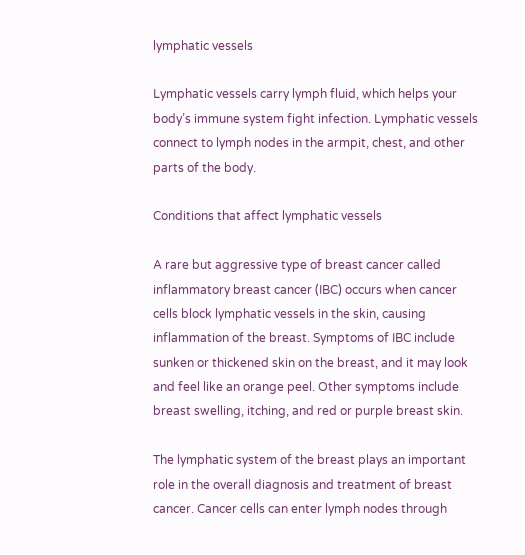lymphatic vessels

Lymphatic vessels carry lymph fluid, which helps your body’s immune system fight infection. Lymphatic vessels connect to lymph nodes in the armpit, chest, and other parts of the body.

Conditions that affect lymphatic vessels

A rare but aggressive type of breast cancer called inflammatory breast cancer (IBC) occurs when cancer cells block lymphatic vessels in the skin, causing inflammation of the breast. Symptoms of IBC include sunken or thickened skin on the breast, and it may look and feel like an orange peel. Other symptoms include breast swelling, itching, and red or purple breast skin.

The lymphatic system of the breast plays an important role in the overall diagnosis and treatment of breast cancer. Cancer cells can enter lymph nodes through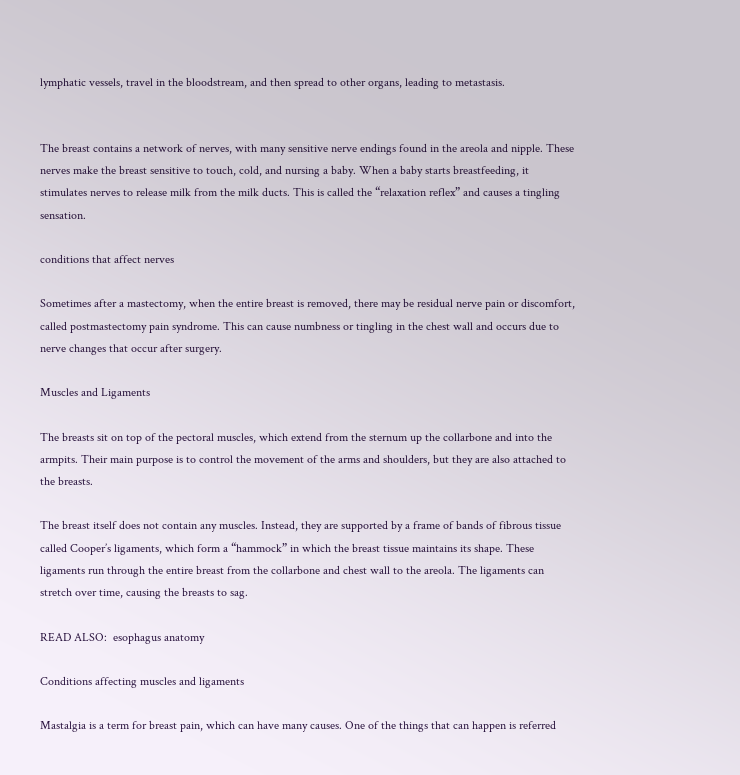lymphatic vessels, travel in the bloodstream, and then spread to other organs, leading to metastasis.


The breast contains a network of nerves, with many sensitive nerve endings found in the areola and nipple. These nerves make the breast sensitive to touch, cold, and nursing a baby. When a baby starts breastfeeding, it stimulates nerves to release milk from the milk ducts. This is called the “relaxation reflex” and causes a tingling sensation.

conditions that affect nerves

Sometimes after a mastectomy, when the entire breast is removed, there may be residual nerve pain or discomfort, called postmastectomy pain syndrome. This can cause numbness or tingling in the chest wall and occurs due to nerve changes that occur after surgery.

Muscles and Ligaments

The breasts sit on top of the pectoral muscles, which extend from the sternum up the collarbone and into the armpits. Their main purpose is to control the movement of the arms and shoulders, but they are also attached to the breasts.

The breast itself does not contain any muscles. Instead, they are supported by a frame of bands of fibrous tissue called Cooper’s ligaments, which form a “hammock” in which the breast tissue maintains its shape. These ligaments run through the entire breast from the collarbone and chest wall to the areola. The ligaments can stretch over time, causing the breasts to sag.

READ ALSO:  esophagus anatomy

Conditions affecting muscles and ligaments

Mastalgia is a term for breast pain, which can have many causes. One of the things that can happen is referred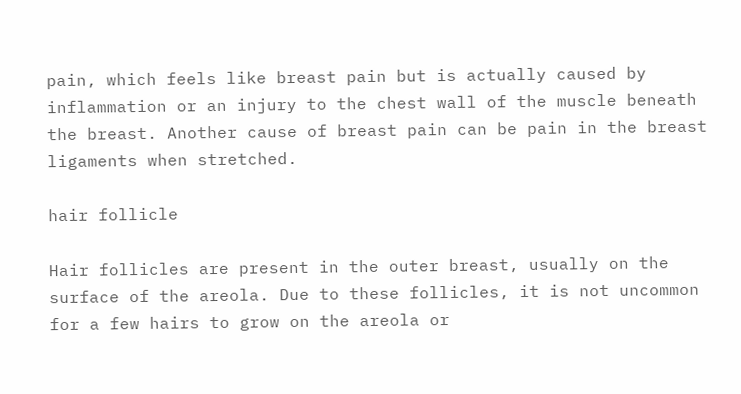pain, which feels like breast pain but is actually caused by inflammation or an injury to the chest wall of the muscle beneath the breast. Another cause of breast pain can be pain in the breast ligaments when stretched.

hair follicle

Hair follicles are present in the outer breast, usually on the surface of the areola. Due to these follicles, it is not uncommon for a few hairs to grow on the areola or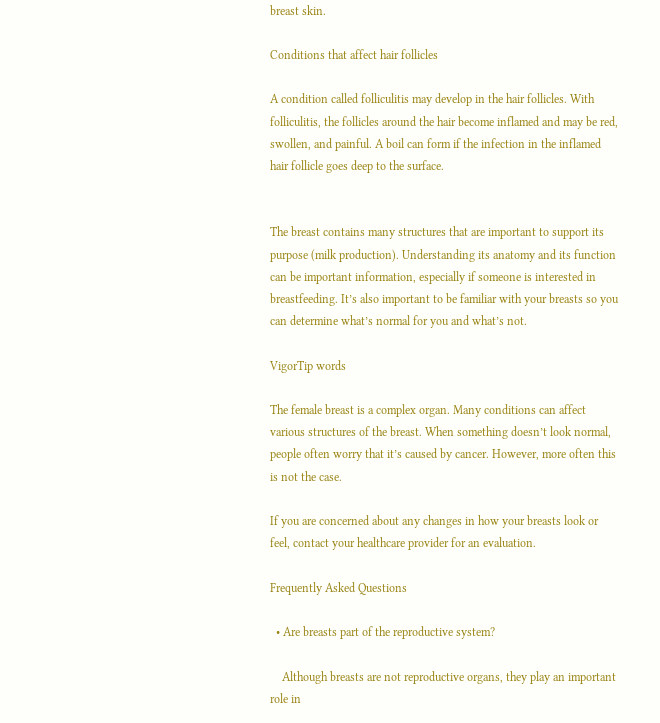breast skin.

Conditions that affect hair follicles

A condition called folliculitis may develop in the hair follicles. With folliculitis, the follicles around the hair become inflamed and may be red, swollen, and painful. A boil can form if the infection in the inflamed hair follicle goes deep to the surface.


The breast contains many structures that are important to support its purpose (milk production). Understanding its anatomy and its function can be important information, especially if someone is interested in breastfeeding. It’s also important to be familiar with your breasts so you can determine what’s normal for you and what’s not.

VigorTip words

The female breast is a complex organ. Many conditions can affect various structures of the breast. When something doesn’t look normal, people often worry that it’s caused by cancer. However, more often this is not the case.

If you are concerned about any changes in how your breasts look or feel, contact your healthcare provider for an evaluation.

Frequently Asked Questions

  • Are breasts part of the reproductive system?

    Although breasts are not reproductive organs, they play an important role in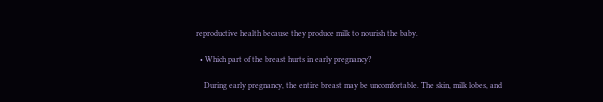reproductive health because they produce milk to nourish the baby.

  • Which part of the breast hurts in early pregnancy?

    During early pregnancy, the entire breast may be uncomfortable. The skin, milk lobes, and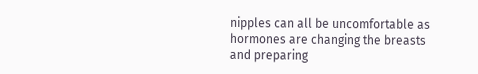nipples can all be uncomfortable as hormones are changing the breasts and preparing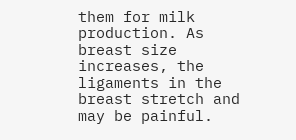them for milk production. As breast size increases, the ligaments in the breast stretch and may be painful.